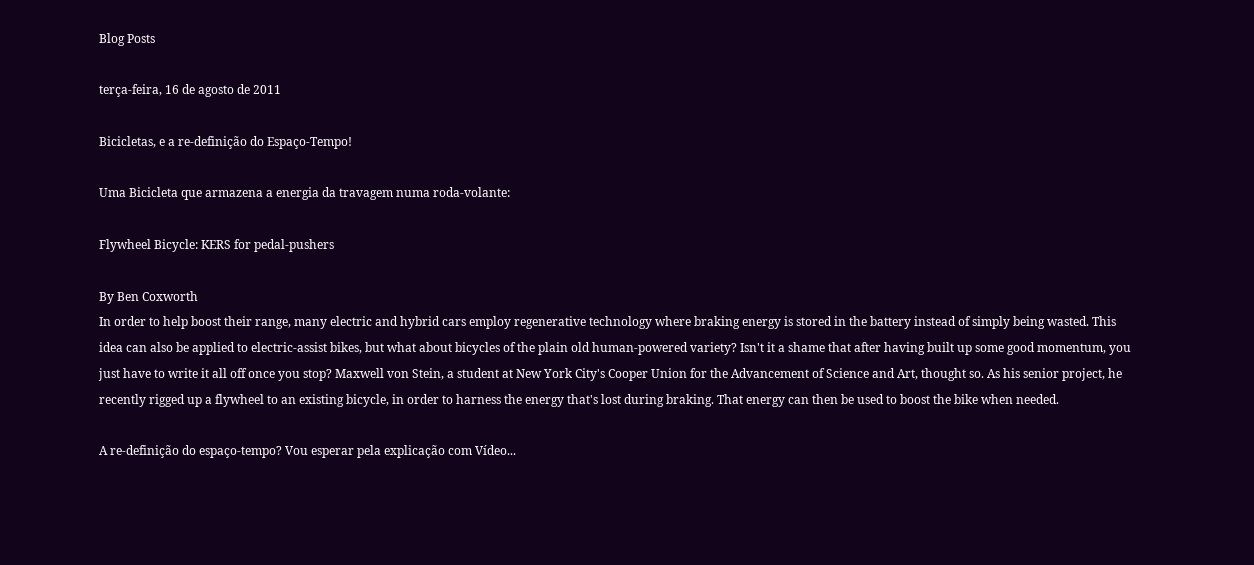Blog Posts

terça-feira, 16 de agosto de 2011

Bicicletas, e a re-definição do Espaço-Tempo!

Uma Bicicleta que armazena a energia da travagem numa roda-volante:

Flywheel Bicycle: KERS for pedal-pushers

By Ben Coxworth
In order to help boost their range, many electric and hybrid cars employ regenerative technology where braking energy is stored in the battery instead of simply being wasted. This idea can also be applied to electric-assist bikes, but what about bicycles of the plain old human-powered variety? Isn't it a shame that after having built up some good momentum, you just have to write it all off once you stop? Maxwell von Stein, a student at New York City's Cooper Union for the Advancement of Science and Art, thought so. As his senior project, he recently rigged up a flywheel to an existing bicycle, in order to harness the energy that's lost during braking. That energy can then be used to boost the bike when needed.

A re-definição do espaço-tempo? Vou esperar pela explicação com Vídeo...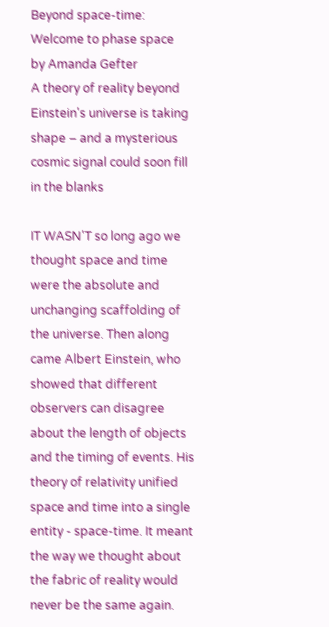Beyond space-time: Welcome to phase space
by Amanda Gefter
A theory of reality beyond Einstein's universe is taking shape – and a mysterious cosmic signal could soon fill in the blanks

IT WASN'T so long ago we thought space and time were the absolute and unchanging scaffolding of the universe. Then along came Albert Einstein, who showed that different observers can disagree about the length of objects and the timing of events. His theory of relativity unified space and time into a single entity - space-time. It meant the way we thought about the fabric of reality would never be the same again.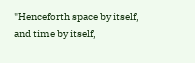"Henceforth space by itself, and time by itself,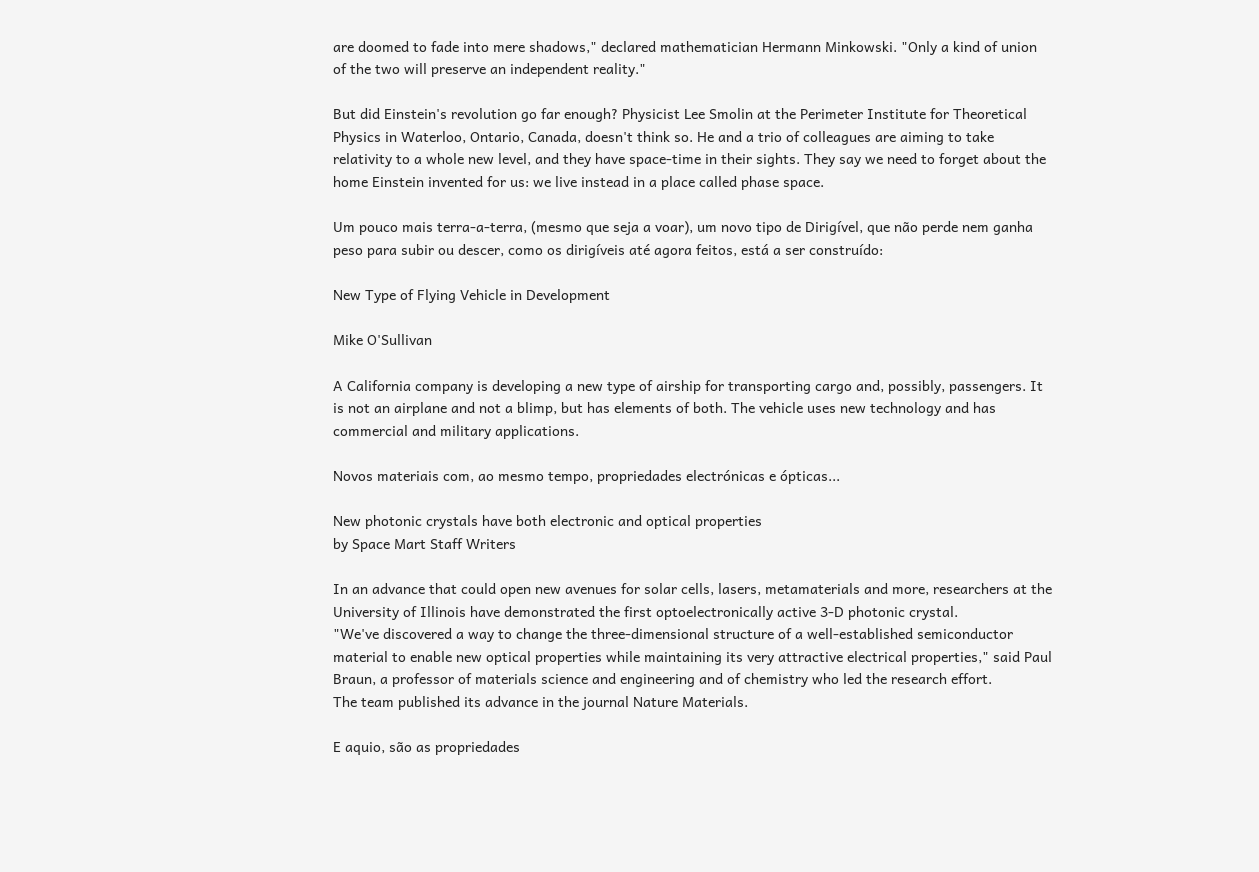are doomed to fade into mere shadows," declared mathematician Hermann Minkowski. "Only a kind of union of the two will preserve an independent reality."

But did Einstein's revolution go far enough? Physicist Lee Smolin at the Perimeter Institute for Theoretical Physics in Waterloo, Ontario, Canada, doesn't think so. He and a trio of colleagues are aiming to take relativity to a whole new level, and they have space-time in their sights. They say we need to forget about the home Einstein invented for us: we live instead in a place called phase space.

Um pouco mais terra-a-terra, (mesmo que seja a voar), um novo tipo de Dirigível, que não perde nem ganha peso para subir ou descer, como os dirigíveis até agora feitos, está a ser construído:

New Type of Flying Vehicle in Development

Mike O'Sullivan

A California company is developing a new type of airship for transporting cargo and, possibly, passengers. It is not an airplane and not a blimp, but has elements of both. The vehicle uses new technology and has commercial and military applications.

Novos materiais com, ao mesmo tempo, propriedades electrónicas e ópticas...

New photonic crystals have both electronic and optical properties
by Space Mart Staff Writers

In an advance that could open new avenues for solar cells, lasers, metamaterials and more, researchers at the University of Illinois have demonstrated the first optoelectronically active 3-D photonic crystal.
"We've discovered a way to change the three-dimensional structure of a well-established semiconductor material to enable new optical properties while maintaining its very attractive electrical properties," said Paul Braun, a professor of materials science and engineering and of chemistry who led the research effort.
The team published its advance in the journal Nature Materials.

E aquio, são as propriedades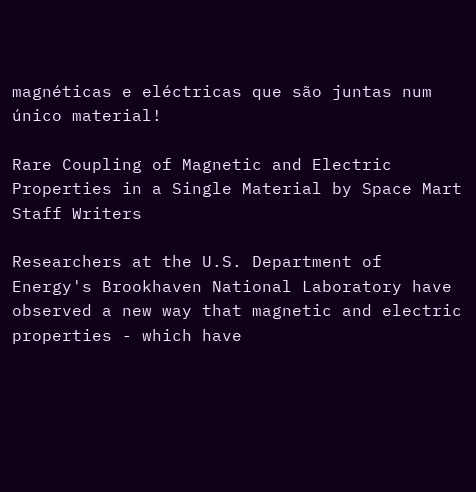magnéticas e eléctricas que são juntas num único material!

Rare Coupling of Magnetic and Electric Properties in a Single Material by Space Mart Staff Writers

Researchers at the U.S. Department of Energy's Brookhaven National Laboratory have observed a new way that magnetic and electric properties - which have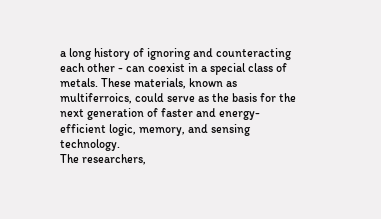a long history of ignoring and counteracting each other - can coexist in a special class of metals. These materials, known as multiferroics, could serve as the basis for the next generation of faster and energy-efficient logic, memory, and sensing technology.
The researchers,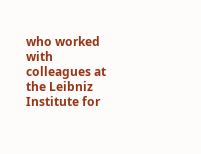who worked with colleagues at the Leibniz Institute for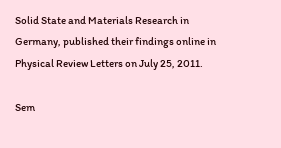Solid State and Materials Research in Germany, published their findings online in Physical Review Letters on July 25, 2011.

Sem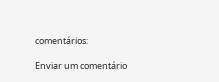comentários:

Enviar um comentário